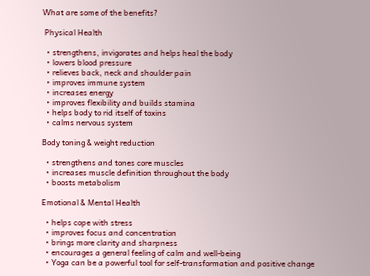What are some of the benefits?

 Physical Health

  • strengthens, invigorates and helps heal the body
  • lowers blood pressure
  • relieves back, neck and shoulder pain
  • improves immune system
  • increases energy
  • improves flexibility and builds stamina
  • helps body to rid itself of toxins
  • calms nervous system

Body toning & weight reduction

  • strengthens and tones core muscles
  • increases muscle definition throughout the body
  • boosts metabolism

Emotional & Mental Health

  • helps cope with stress
  • improves focus and concentration
  • brings more clarity and sharpness
  • encourages a general feeling of calm and well-being
  • Yoga can be a powerful tool for self-transformation and positive change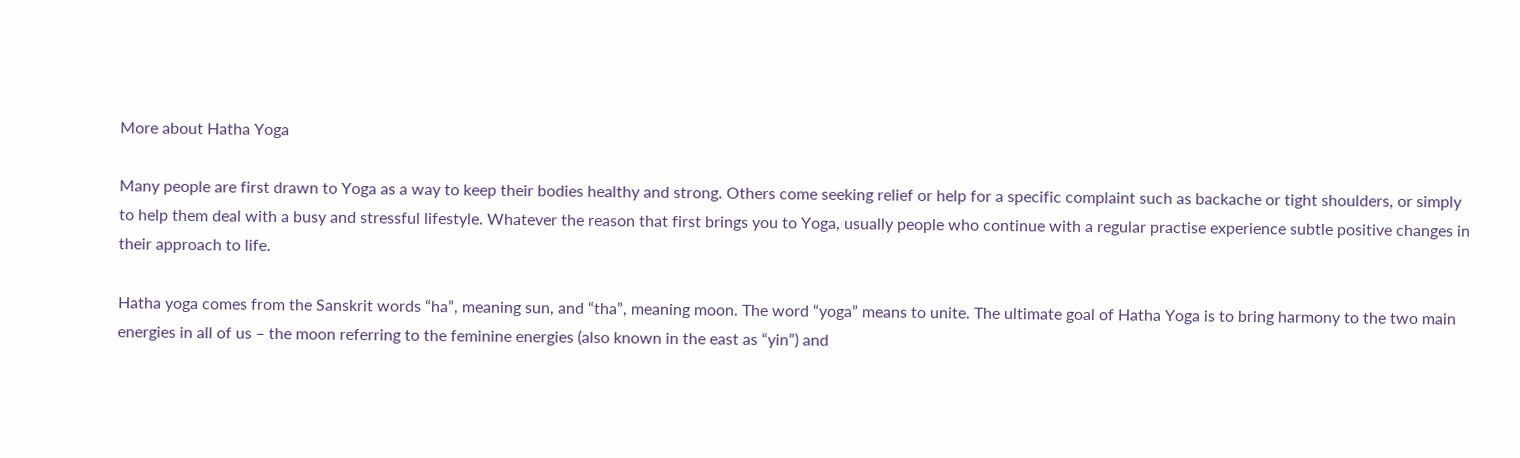More about Hatha Yoga

Many people are first drawn to Yoga as a way to keep their bodies healthy and strong. Others come seeking relief or help for a specific complaint such as backache or tight shoulders, or simply to help them deal with a busy and stressful lifestyle. Whatever the reason that first brings you to Yoga, usually people who continue with a regular practise experience subtle positive changes in their approach to life.

Hatha yoga comes from the Sanskrit words “ha”, meaning sun, and “tha”, meaning moon. The word “yoga” means to unite. The ultimate goal of Hatha Yoga is to bring harmony to the two main energies in all of us – the moon referring to the feminine energies (also known in the east as “yin”) and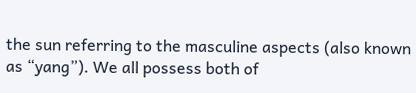the sun referring to the masculine aspects (also known as “yang”). We all possess both of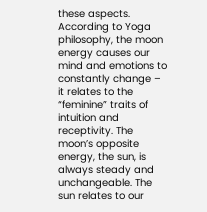these aspects. According to Yoga philosophy, the moon energy causes our mind and emotions to constantly change – it relates to the “feminine” traits of intuition and receptivity. The moon’s opposite energy, the sun, is always steady and unchangeable. The sun relates to our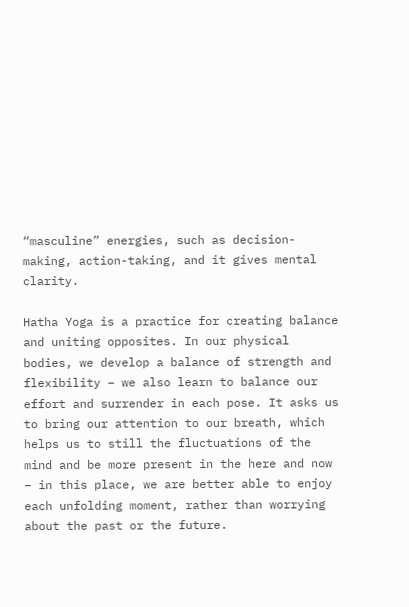“masculine” energies, such as decision-making, action-taking, and it gives mental clarity.

Hatha Yoga is a practice for creating balance and uniting opposites. In our physical bodies, we develop a balance of strength and flexibility – we also learn to balance our effort and surrender in each pose. It asks us to bring our attention to our breath, which helps us to still the fluctuations of the mind and be more present in the here and now – in this place, we are better able to enjoy each unfolding moment, rather than worrying about the past or the future.